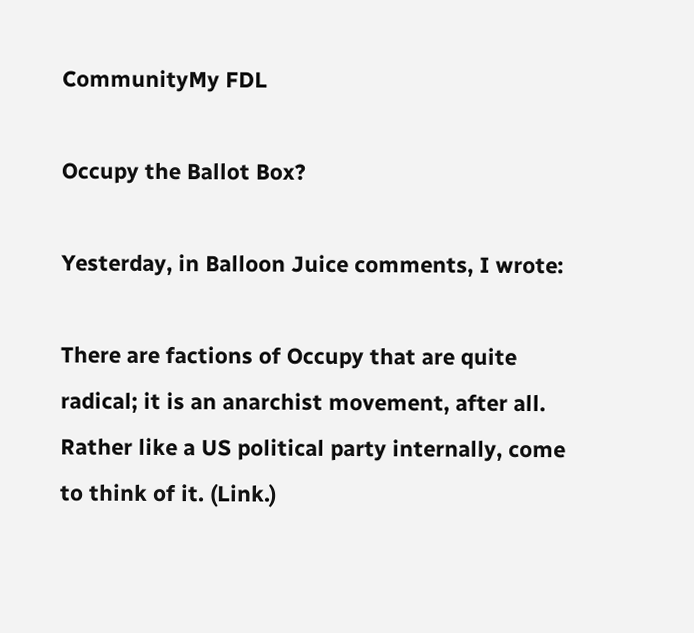CommunityMy FDL

Occupy the Ballot Box?

Yesterday, in Balloon Juice comments, I wrote:

There are factions of Occupy that are quite radical; it is an anarchist movement, after all. Rather like a US political party internally, come to think of it. (Link.)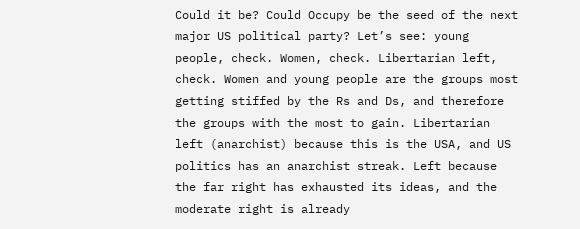Could it be? Could Occupy be the seed of the next major US political party? Let’s see: young people, check. Women, check. Libertarian left, check. Women and young people are the groups most getting stiffed by the Rs and Ds, and therefore the groups with the most to gain. Libertarian left (anarchist) because this is the USA, and US politics has an anarchist streak. Left because the far right has exhausted its ideas, and the moderate right is already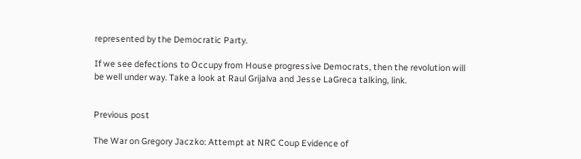represented by the Democratic Party.

If we see defections to Occupy from House progressive Democrats, then the revolution will be well under way. Take a look at Raul Grijalva and Jesse LaGreca talking, link.


Previous post

The War on Gregory Jaczko: Attempt at NRC Coup Evidence of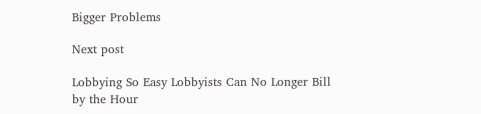Bigger Problems

Next post

Lobbying So Easy Lobbyists Can No Longer Bill by the Hour